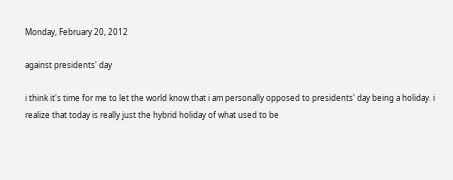Monday, February 20, 2012

against presidents' day

i think it's time for me to let the world know that i am personally opposed to presidents' day being a holiday. i realize that today is really just the hybrid holiday of what used to be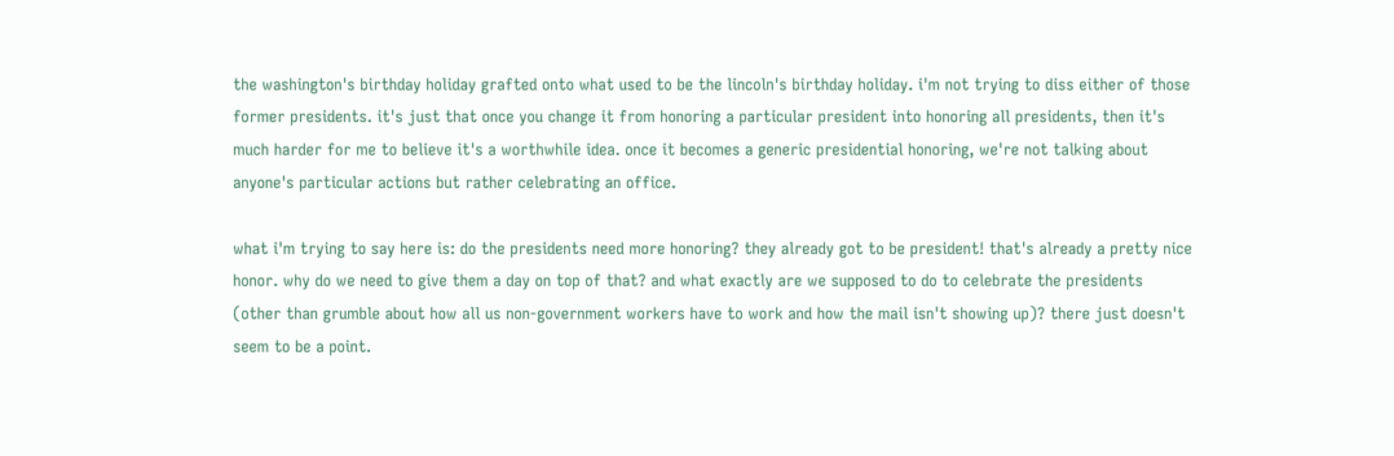the washington's birthday holiday grafted onto what used to be the lincoln's birthday holiday. i'm not trying to diss either of those former presidents. it's just that once you change it from honoring a particular president into honoring all presidents, then it's much harder for me to believe it's a worthwhile idea. once it becomes a generic presidential honoring, we're not talking about anyone's particular actions but rather celebrating an office.

what i'm trying to say here is: do the presidents need more honoring? they already got to be president! that's already a pretty nice honor. why do we need to give them a day on top of that? and what exactly are we supposed to do to celebrate the presidents (other than grumble about how all us non-government workers have to work and how the mail isn't showing up)? there just doesn't seem to be a point.